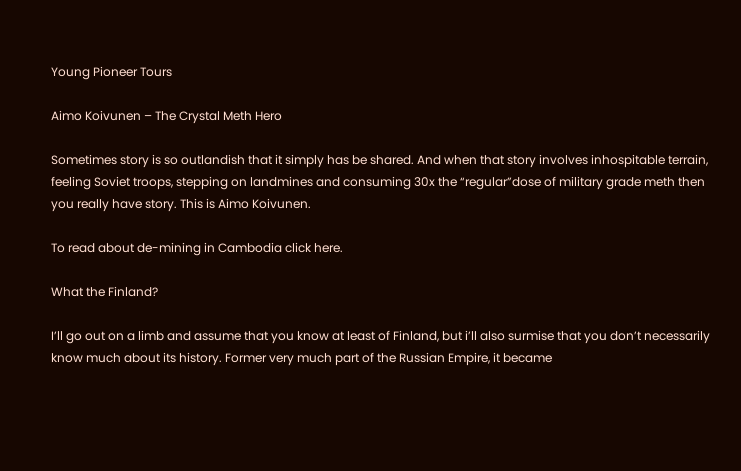Young Pioneer Tours

Aimo Koivunen – The Crystal Meth Hero

Sometimes story is so outlandish that it simply has be shared. And when that story involves inhospitable terrain, feeling Soviet troops, stepping on landmines and consuming 30x the “regular”dose of military grade meth then you really have story. This is Aimo Koivunen.

To read about de-mining in Cambodia click here.

What the Finland?

I’ll go out on a limb and assume that you know at least of Finland, but i’ll also surmise that you don’t necessarily know much about its history. Former very much part of the Russian Empire, it became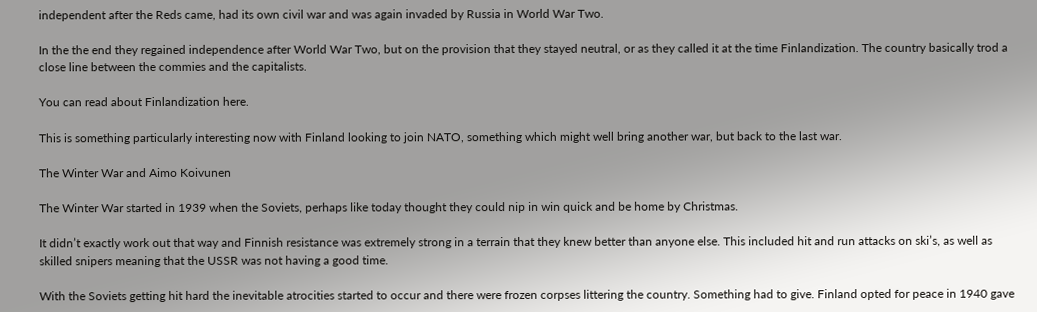independent after the Reds came, had its own civil war and was again invaded by Russia in World War Two.

In the the end they regained independence after World War Two, but on the provision that they stayed neutral, or as they called it at the time Finlandization. The country basically trod a close line between the commies and the capitalists.

You can read about Finlandization here.

This is something particularly interesting now with Finland looking to join NATO, something which might well bring another war, but back to the last war.

The Winter War and Aimo Koivunen

The Winter War started in 1939 when the Soviets, perhaps like today thought they could nip in win quick and be home by Christmas.

It didn’t exactly work out that way and Finnish resistance was extremely strong in a terrain that they knew better than anyone else. This included hit and run attacks on ski’s, as well as skilled snipers meaning that the USSR was not having a good time.

With the Soviets getting hit hard the inevitable atrocities started to occur and there were frozen corpses littering the country. Something had to give. Finland opted for peace in 1940 gave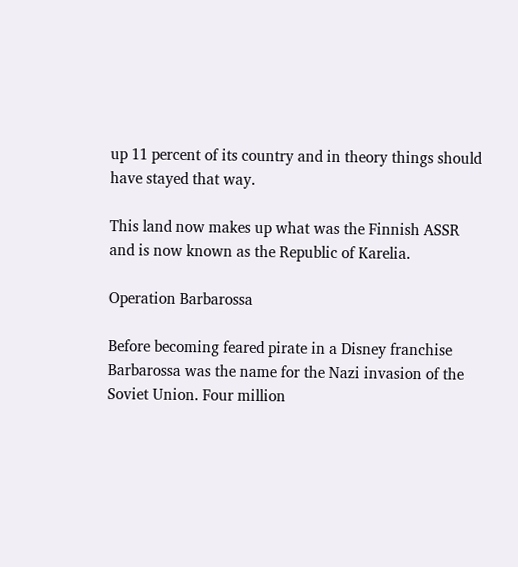up 11 percent of its country and in theory things should have stayed that way.

This land now makes up what was the Finnish ASSR and is now known as the Republic of Karelia.

Operation Barbarossa

Before becoming feared pirate in a Disney franchise Barbarossa was the name for the Nazi invasion of the Soviet Union. Four million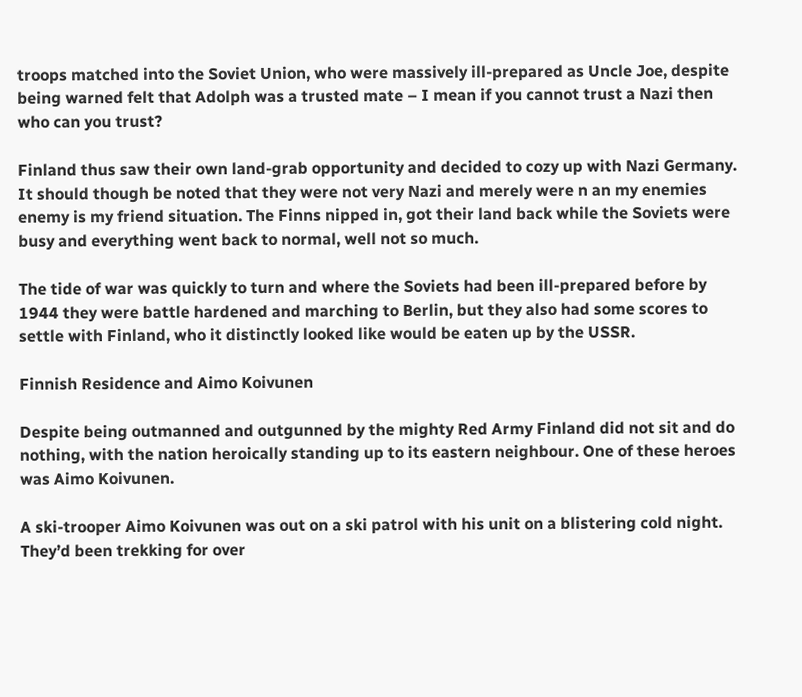troops matched into the Soviet Union, who were massively ill-prepared as Uncle Joe, despite being warned felt that Adolph was a trusted mate – I mean if you cannot trust a Nazi then who can you trust?

Finland thus saw their own land-grab opportunity and decided to cozy up with Nazi Germany. It should though be noted that they were not very Nazi and merely were n an my enemies enemy is my friend situation. The Finns nipped in, got their land back while the Soviets were busy and everything went back to normal, well not so much.

The tide of war was quickly to turn and where the Soviets had been ill-prepared before by 1944 they were battle hardened and marching to Berlin, but they also had some scores to settle with Finland, who it distinctly looked like would be eaten up by the USSR.

Finnish Residence and Aimo Koivunen

Despite being outmanned and outgunned by the mighty Red Army Finland did not sit and do nothing, with the nation heroically standing up to its eastern neighbour. One of these heroes was Aimo Koivunen.

A ski-trooper Aimo Koivunen was out on a ski patrol with his unit on a blistering cold night. They’d been trekking for over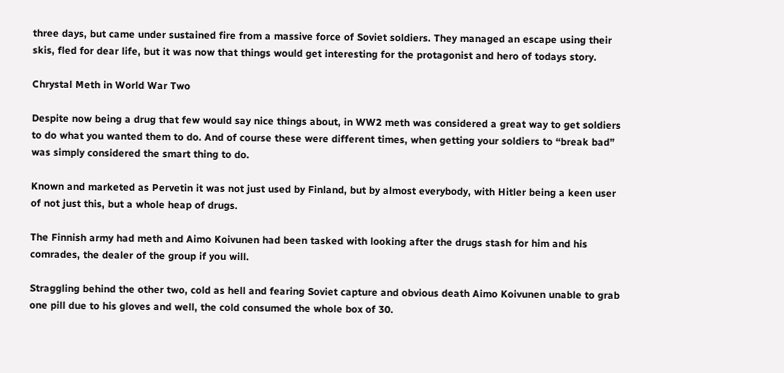three days, but came under sustained fire from a massive force of Soviet soldiers. They managed an escape using their skis, fled for dear life, but it was now that things would get interesting for the protagonist and hero of todays story.

Chrystal Meth in World War Two

Despite now being a drug that few would say nice things about, in WW2 meth was considered a great way to get soldiers to do what you wanted them to do. And of course these were different times, when getting your soldiers to “break bad” was simply considered the smart thing to do.

Known and marketed as Pervetin it was not just used by Finland, but by almost everybody, with Hitler being a keen user of not just this, but a whole heap of drugs.

The Finnish army had meth and Aimo Koivunen had been tasked with looking after the drugs stash for him and his comrades, the dealer of the group if you will.

Straggling behind the other two, cold as hell and fearing Soviet capture and obvious death Aimo Koivunen unable to grab one pill due to his gloves and well, the cold consumed the whole box of 30.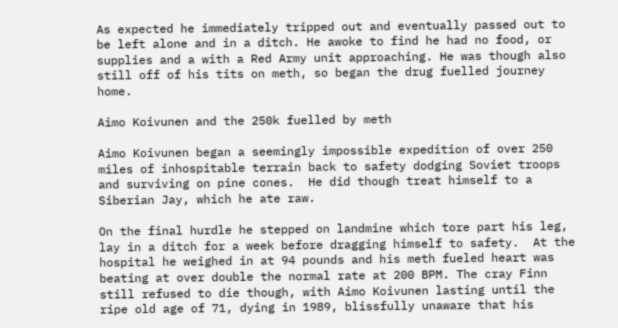As expected he immediately tripped out and eventually passed out to be left alone and in a ditch. He awoke to find he had no food, or supplies and a with a Red Army unit approaching. He was though also still off of his tits on meth, so began the drug fuelled journey home.

Aimo Koivunen and the 250k fuelled by meth

Aimo Koivunen began a seemingly impossible expedition of over 250 miles of inhospitable terrain back to safety dodging Soviet troops and surviving on pine cones.  He did though treat himself to a Siberian Jay, which he ate raw.

On the final hurdle he stepped on landmine which tore part his leg, lay in a ditch for a week before dragging himself to safety.  At the hospital he weighed in at 94 pounds and his meth fueled heart was beating at over double the normal rate at 200 BPM. The cray Finn still refused to die though, with Aimo Koivunen lasting until the ripe old age of 71, dying in 1989, blissfully unaware that his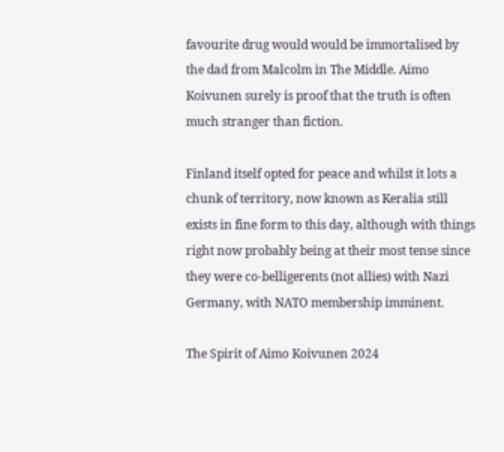favourite drug would would be immortalised by the dad from Malcolm in The Middle. Aimo Koivunen surely is proof that the truth is often much stranger than fiction.

Finland itself opted for peace and whilst it lots a chunk of territory, now known as Keralia still exists in fine form to this day, although with things right now probably being at their most tense since they were co-belligerents (not allies) with Nazi Germany, with NATO membership imminent.

The Spirit of Aimo Koivunen 2024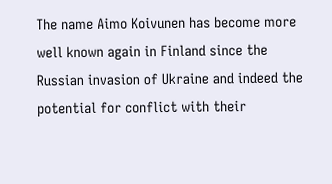The name Aimo Koivunen has become more well known again in Finland since the Russian invasion of Ukraine and indeed the potential for conflict with their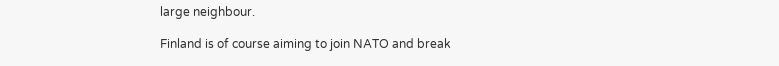large neighbour.

Finland is of course aiming to join NATO and break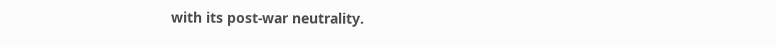with its post-war neutrality.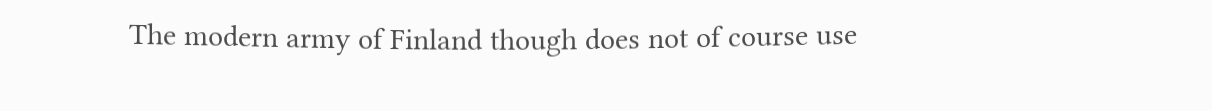The modern army of Finland though does not of course use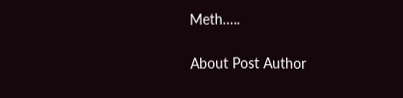Meth…..

About Post Author